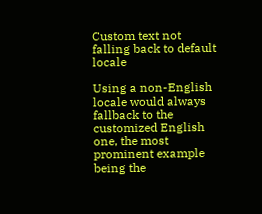Custom text not falling back to default locale

Using a non-English locale would always fallback to the customized English one, the most prominent example being the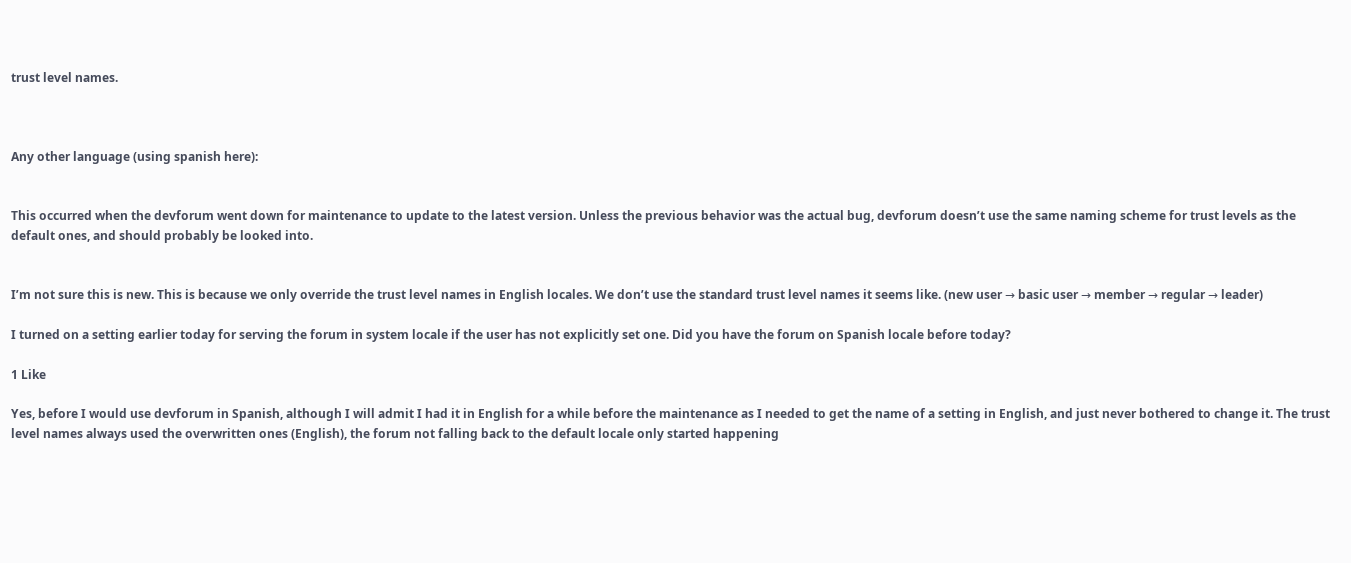trust level names.



Any other language (using spanish here):


This occurred when the devforum went down for maintenance to update to the latest version. Unless the previous behavior was the actual bug, devforum doesn’t use the same naming scheme for trust levels as the default ones, and should probably be looked into.


I’m not sure this is new. This is because we only override the trust level names in English locales. We don’t use the standard trust level names it seems like. (new user → basic user → member → regular → leader)

I turned on a setting earlier today for serving the forum in system locale if the user has not explicitly set one. Did you have the forum on Spanish locale before today?

1 Like

Yes, before I would use devforum in Spanish, although I will admit I had it in English for a while before the maintenance as I needed to get the name of a setting in English, and just never bothered to change it. The trust level names always used the overwritten ones (English), the forum not falling back to the default locale only started happening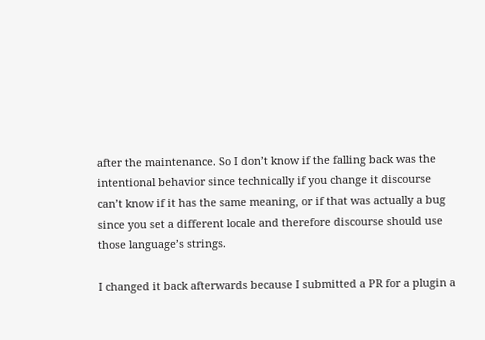after the maintenance. So I don’t know if the falling back was the intentional behavior since technically if you change it discourse can’t know if it has the same meaning, or if that was actually a bug since you set a different locale and therefore discourse should use those language’s strings.

I changed it back afterwards because I submitted a PR for a plugin a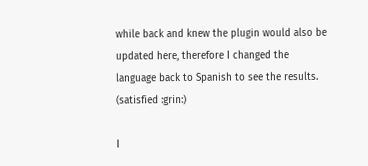while back and knew the plugin would also be updated here, therefore I changed the language back to Spanish to see the results. (satisfied :grin:)

I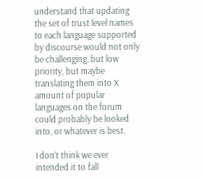understand that updating the set of trust level names to each language supported by discourse would not only be challenging, but low priority, but maybe translating them into X amount of popular languages on the forum could probably be looked into, or whatever is best.

I don’t think we ever intended it to fall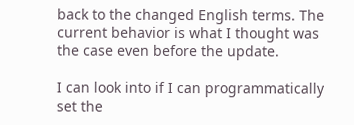back to the changed English terms. The current behavior is what I thought was the case even before the update.

I can look into if I can programmatically set the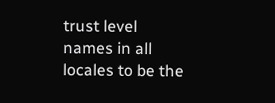trust level names in all locales to be the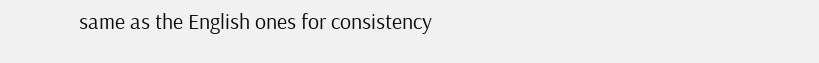same as the English ones for consistency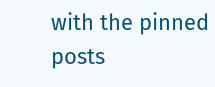with the pinned posts